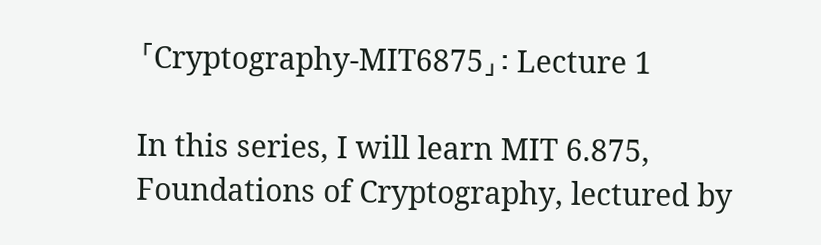「Cryptography-MIT6875」: Lecture 1

In this series, I will learn MIT 6.875, Foundations of Cryptography, lectured by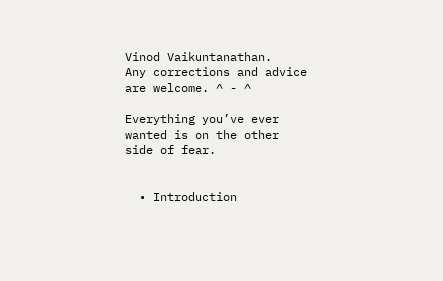Vinod Vaikuntanathan.
Any corrections and advice are welcome. ^ - ^

Everything you’ve ever wanted is on the other side of fear.


  • Introduction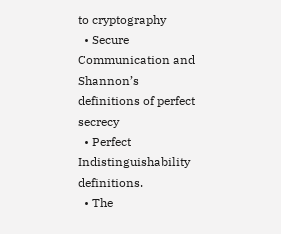to cryptography
  • Secure Communication and Shannon’s definitions of perfect secrecy
  • Perfect Indistinguishability definitions.
  • The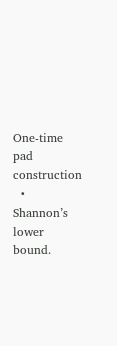One-time pad construction
  • Shannon’s lower bound.